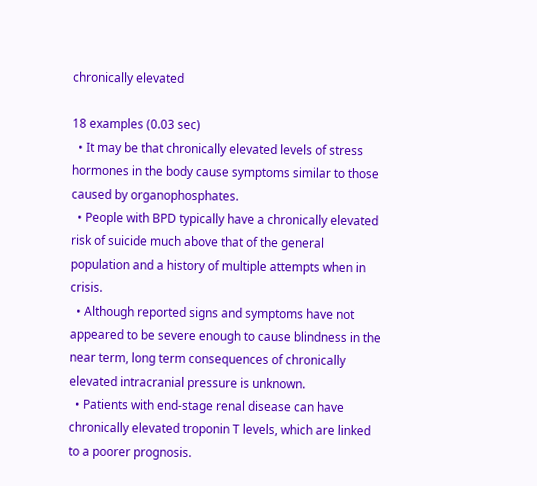chronically elevated

18 examples (0.03 sec)
  • It may be that chronically elevated levels of stress hormones in the body cause symptoms similar to those caused by organophosphates.
  • People with BPD typically have a chronically elevated risk of suicide much above that of the general population and a history of multiple attempts when in crisis.
  • Although reported signs and symptoms have not appeared to be severe enough to cause blindness in the near term, long term consequences of chronically elevated intracranial pressure is unknown.
  • Patients with end-stage renal disease can have chronically elevated troponin T levels, which are linked to a poorer prognosis.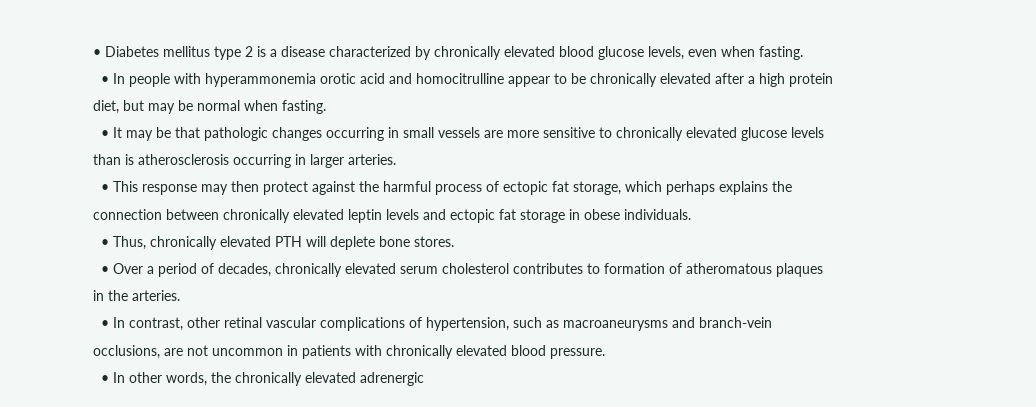• Diabetes mellitus type 2 is a disease characterized by chronically elevated blood glucose levels, even when fasting.
  • In people with hyperammonemia orotic acid and homocitrulline appear to be chronically elevated after a high protein diet, but may be normal when fasting.
  • It may be that pathologic changes occurring in small vessels are more sensitive to chronically elevated glucose levels than is atherosclerosis occurring in larger arteries.
  • This response may then protect against the harmful process of ectopic fat storage, which perhaps explains the connection between chronically elevated leptin levels and ectopic fat storage in obese individuals.
  • Thus, chronically elevated PTH will deplete bone stores.
  • Over a period of decades, chronically elevated serum cholesterol contributes to formation of atheromatous plaques in the arteries.
  • In contrast, other retinal vascular complications of hypertension, such as macroaneurysms and branch-vein occlusions, are not uncommon in patients with chronically elevated blood pressure.
  • In other words, the chronically elevated adrenergic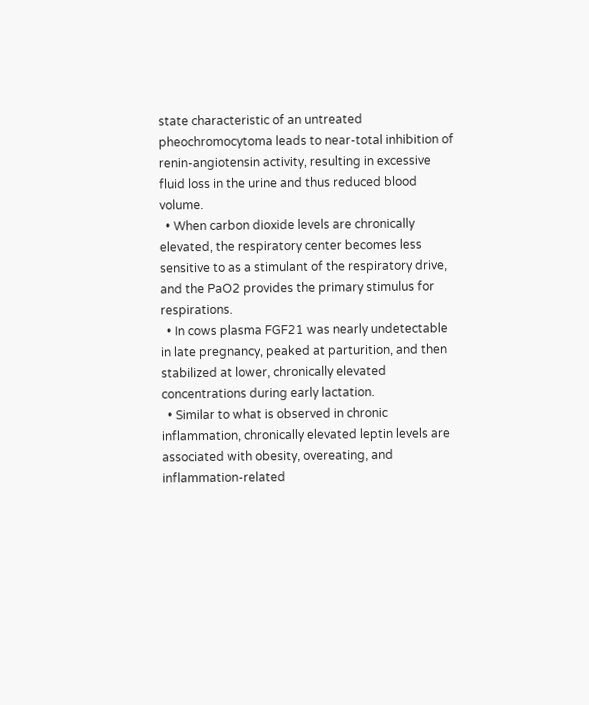state characteristic of an untreated pheochromocytoma leads to near-total inhibition of renin-angiotensin activity, resulting in excessive fluid loss in the urine and thus reduced blood volume.
  • When carbon dioxide levels are chronically elevated, the respiratory center becomes less sensitive to as a stimulant of the respiratory drive, and the PaO2 provides the primary stimulus for respirations.
  • In cows plasma FGF21 was nearly undetectable in late pregnancy, peaked at parturition, and then stabilized at lower, chronically elevated concentrations during early lactation.
  • Similar to what is observed in chronic inflammation, chronically elevated leptin levels are associated with obesity, overeating, and inflammation-related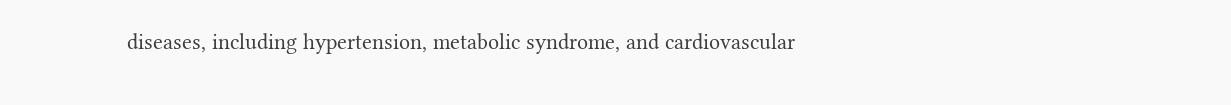diseases, including hypertension, metabolic syndrome, and cardiovascular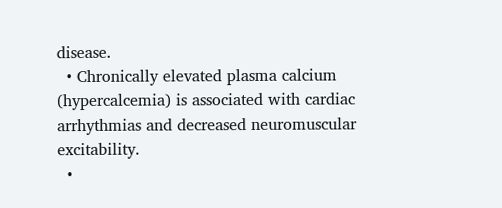disease.
  • Chronically elevated plasma calcium (hypercalcemia) is associated with cardiac arrhythmias and decreased neuromuscular excitability.
  •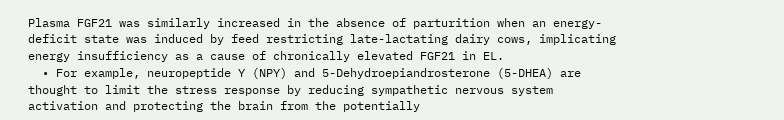Plasma FGF21 was similarly increased in the absence of parturition when an energy-deficit state was induced by feed restricting late-lactating dairy cows, implicating energy insufficiency as a cause of chronically elevated FGF21 in EL.
  • For example, neuropeptide Y (NPY) and 5-Dehydroepiandrosterone (5-DHEA) are thought to limit the stress response by reducing sympathetic nervous system activation and protecting the brain from the potentially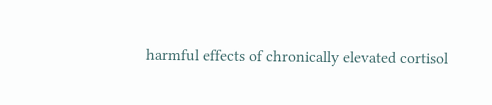harmful effects of chronically elevated cortisol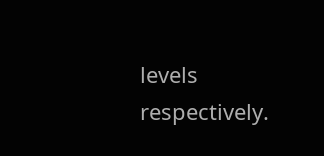levels respectively.